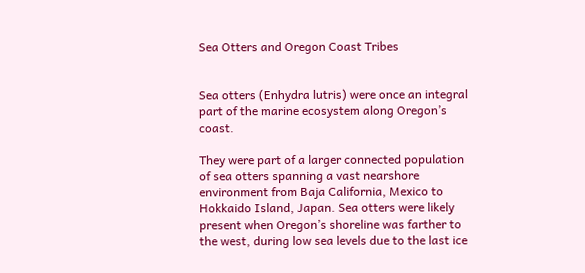Sea Otters and Oregon Coast Tribes


Sea otters (Enhydra lutris) were once an integral part of the marine ecosystem along Oregon’s coast.

They were part of a larger connected population of sea otters spanning a vast nearshore environment from Baja California, Mexico to Hokkaido Island, Japan. Sea otters were likely present when Oregon’s shoreline was farther to the west, during low sea levels due to the last ice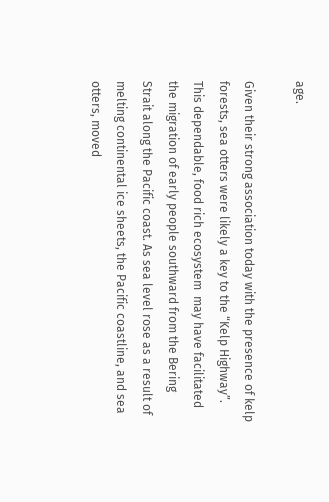age.

Given their strong association today with the presence of kelp forests, sea otters were likely a key to the “Kelp Highway”. This dependable, food rich ecosystem  may have facilitated the migration of early people southward from the Bering Strait along the Pacific coast. As sea level rose as a result of melting continental ice sheets, the Pacific coastline, and sea otters, moved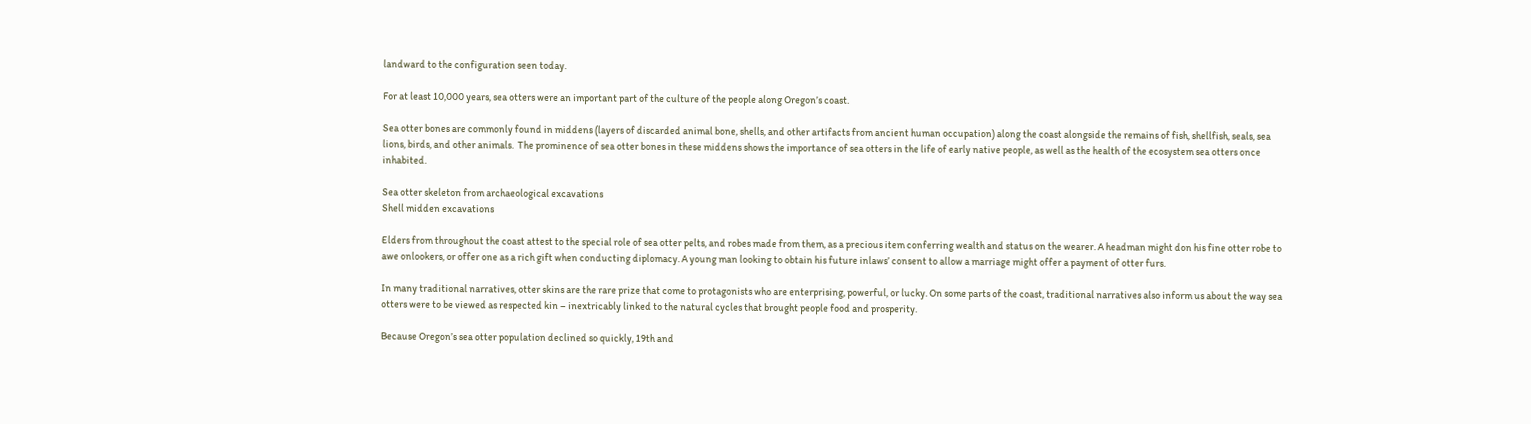landward to the configuration seen today.

For at least 10,000 years, sea otters were an important part of the culture of the people along Oregon’s coast.

Sea otter bones are commonly found in middens (layers of discarded animal bone, shells, and other artifacts from ancient human occupation) along the coast alongside the remains of fish, shellfish, seals, sea lions, birds, and other animals.  The prominence of sea otter bones in these middens shows the importance of sea otters in the life of early native people, as well as the health of the ecosystem sea otters once inhabited.

Sea otter skeleton from archaeological excavations
Shell midden excavations

Elders from throughout the coast attest to the special role of sea otter pelts, and robes made from them, as a precious item conferring wealth and status on the wearer. A headman might don his fine otter robe to awe onlookers, or offer one as a rich gift when conducting diplomacy. A young man looking to obtain his future inlaws’ consent to allow a marriage might offer a payment of otter furs.

In many traditional narratives, otter skins are the rare prize that come to protagonists who are enterprising, powerful, or lucky. On some parts of the coast, traditional narratives also inform us about the way sea otters were to be viewed as respected kin – inextricably linked to the natural cycles that brought people food and prosperity.

Because Oregon’s sea otter population declined so quickly, 19th and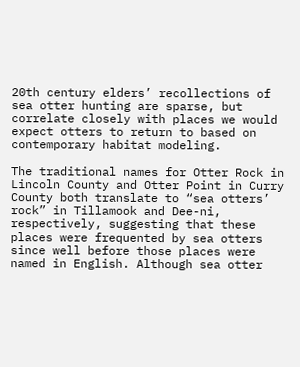20th century elders’ recollections of sea otter hunting are sparse, but correlate closely with places we would expect otters to return to based on contemporary habitat modeling.

The traditional names for Otter Rock in Lincoln County and Otter Point in Curry County both translate to “sea otters’ rock” in Tillamook and Dee-ni, respectively, suggesting that these places were frequented by sea otters since well before those places were named in English. Although sea otter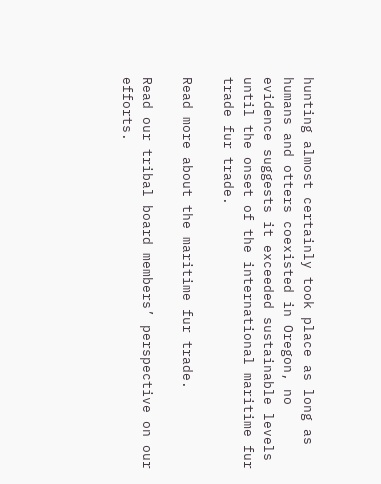hunting almost certainly took place as long as humans and otters coexisted in Oregon, no evidence suggests it exceeded sustainable levels until the onset of the international maritime fur trade fur trade.

Read more about the maritime fur trade.

Read our tribal board members’ perspective on our efforts.